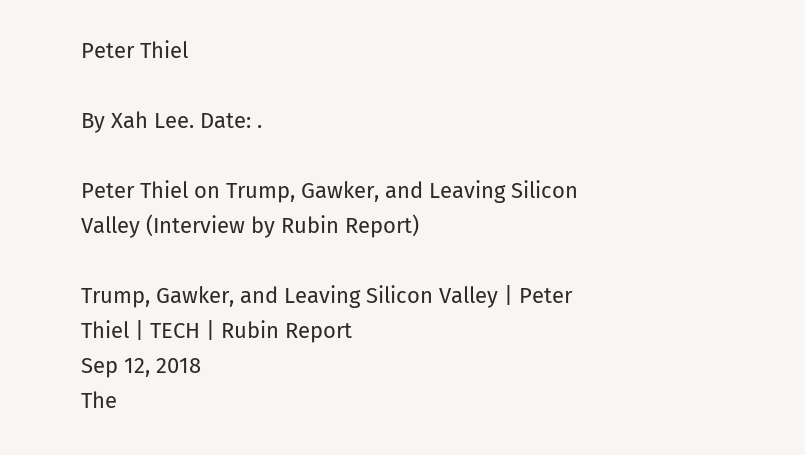Peter Thiel

By Xah Lee. Date: .

Peter Thiel on Trump, Gawker, and Leaving Silicon Valley (Interview by Rubin Report)

Trump, Gawker, and Leaving Silicon Valley | Peter Thiel | TECH | Rubin Report
Sep 12, 2018
The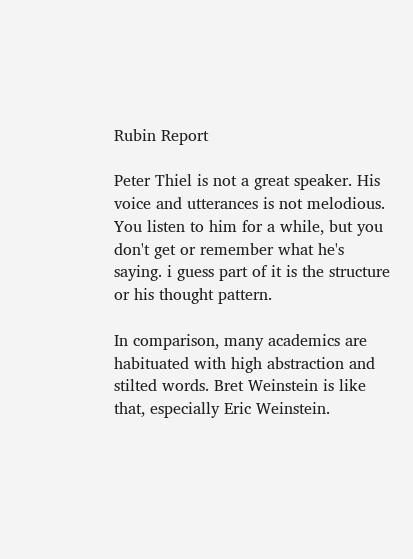Rubin Report

Peter Thiel is not a great speaker. His voice and utterances is not melodious. You listen to him for a while, but you don't get or remember what he's saying. i guess part of it is the structure or his thought pattern.

In comparison, many academics are habituated with high abstraction and stilted words. Bret Weinstein is like that, especially Eric Weinstein.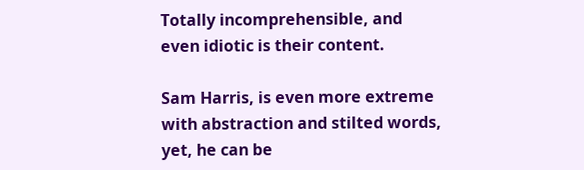Totally incomprehensible, and even idiotic is their content.

Sam Harris, is even more extreme with abstraction and stilted words, yet, he can be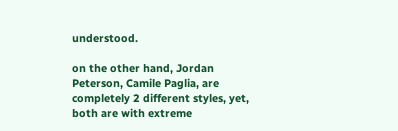understood.

on the other hand, Jordan Peterson, Camile Paglia, are completely 2 different styles, yet, both are with extreme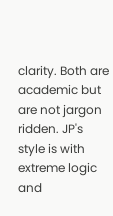clarity. Both are academic but are not jargon ridden. JP's style is with extreme logic and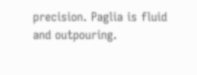precision. Paglia is fluid and outpouring.